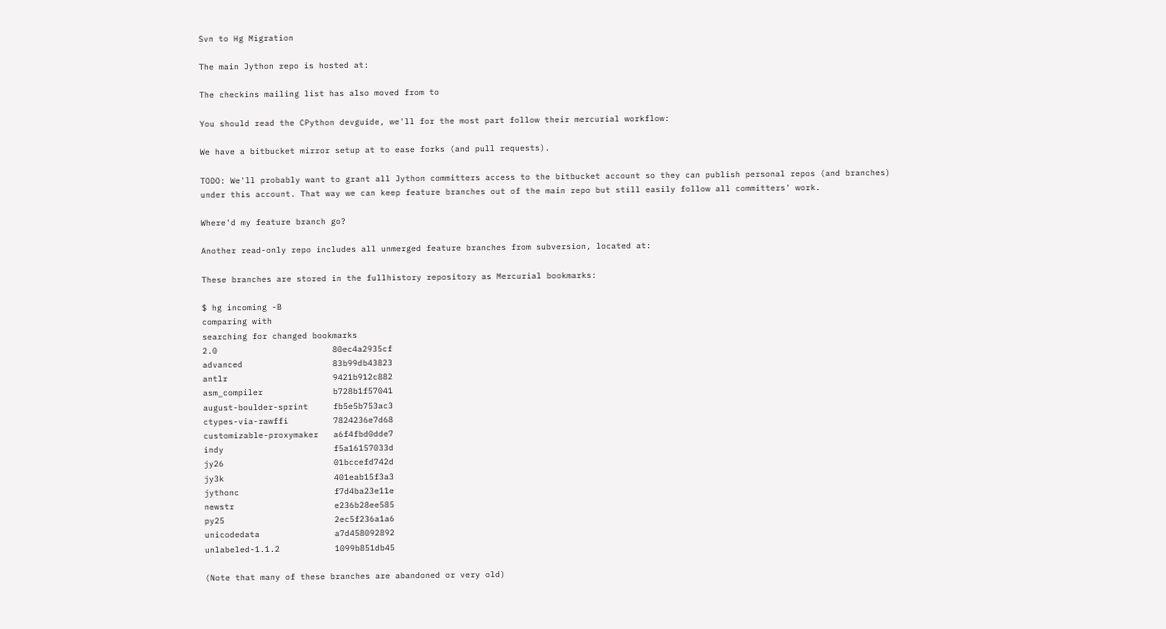Svn to Hg Migration

The main Jython repo is hosted at:

The checkins mailing list has also moved from to

You should read the CPython devguide, we'll for the most part follow their mercurial workflow:

We have a bitbucket mirror setup at to ease forks (and pull requests).

TODO: We'll probably want to grant all Jython committers access to the bitbucket account so they can publish personal repos (and branches) under this account. That way we can keep feature branches out of the main repo but still easily follow all committers' work.

Where'd my feature branch go?

Another read-only repo includes all unmerged feature branches from subversion, located at:

These branches are stored in the fullhistory repository as Mercurial bookmarks:

$ hg incoming -B
comparing with
searching for changed bookmarks
2.0                       80ec4a2935cf
advanced                  83b99db43823
antlr                     9421b912c882
asm_compiler              b728b1f57041
august-boulder-sprint     fb5e5b753ac3
ctypes-via-rawffi         7824236e7d68
customizable-proxymaker   a6f4fbd0dde7
indy                      f5a16157033d
jy26                      01bccefd742d
jy3k                      401eab15f3a3
jythonc                   f7d4ba23e11e
newstr                    e236b28ee585
py25                      2ec5f236a1a6
unicodedata               a7d458092892
unlabeled-1.1.2           1099b851db45

(Note that many of these branches are abandoned or very old)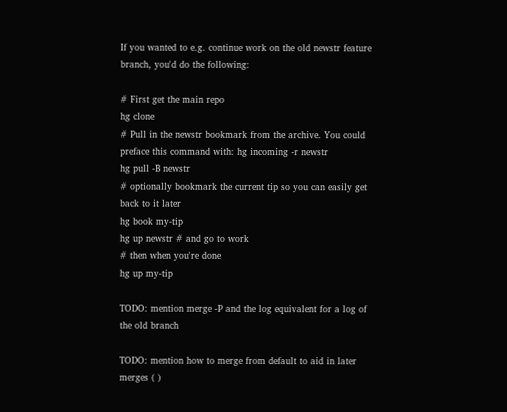If you wanted to e.g. continue work on the old newstr feature branch, you'd do the following:

# First get the main repo
hg clone
# Pull in the newstr bookmark from the archive. You could preface this command with: hg incoming -r newstr
hg pull -B newstr
# optionally bookmark the current tip so you can easily get back to it later
hg book my-tip
hg up newstr # and go to work
# then when you're done
hg up my-tip

TODO: mention merge -P and the log equivalent for a log of the old branch

TODO: mention how to merge from default to aid in later merges ( )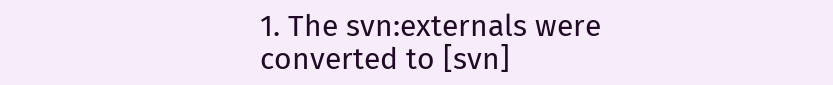1. The svn:externals were converted to [svn]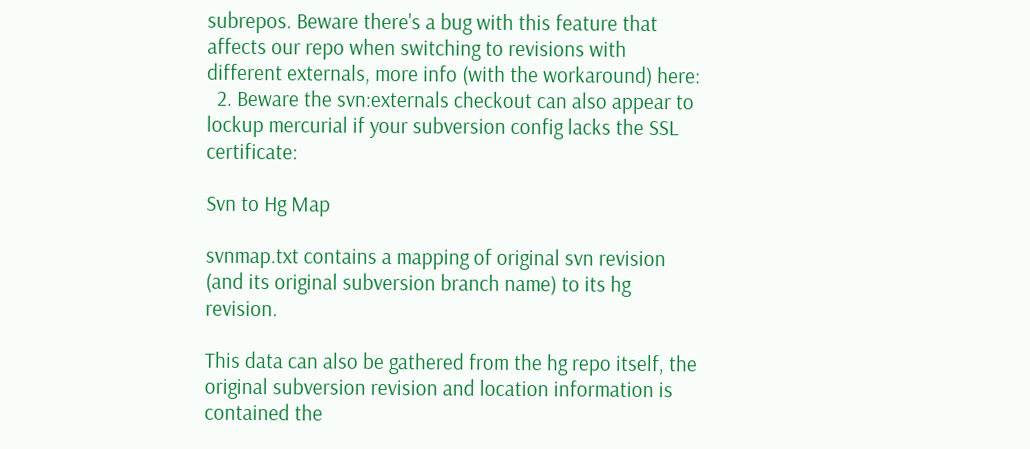subrepos. Beware there's a bug with this feature that affects our repo when switching to revisions with different externals, more info (with the workaround) here:
  2. Beware the svn:externals checkout can also appear to lockup mercurial if your subversion config lacks the SSL certificate:

Svn to Hg Map

svnmap.txt contains a mapping of original svn revision (and its original subversion branch name) to its hg revision.

This data can also be gathered from the hg repo itself, the original subversion revision and location information is contained the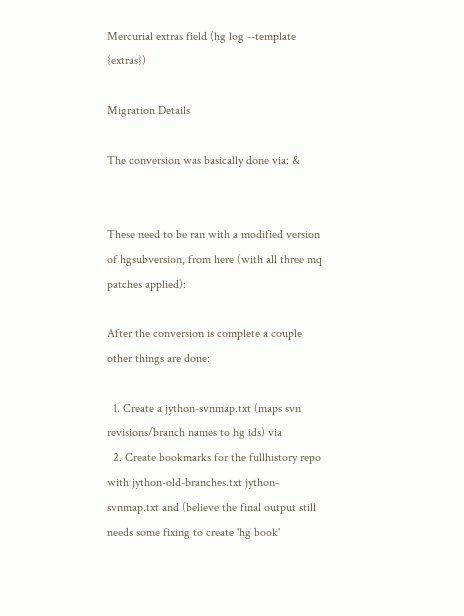Mercurial extras field (hg log --template {extras})

Migration Details

The conversion was basically done via: &


These need to be ran with a modified version of hgsubversion, from here (with all three mq patches applied):

After the conversion is complete a couple other things are done:

  1. Create a jython-svnmap.txt (maps svn revisions/branch names to hg ids) via
  2. Create bookmarks for the fullhistory repo with jython-old-branches.txt jython-svnmap.txt and (believe the final output still needs some fixing to create 'hg book'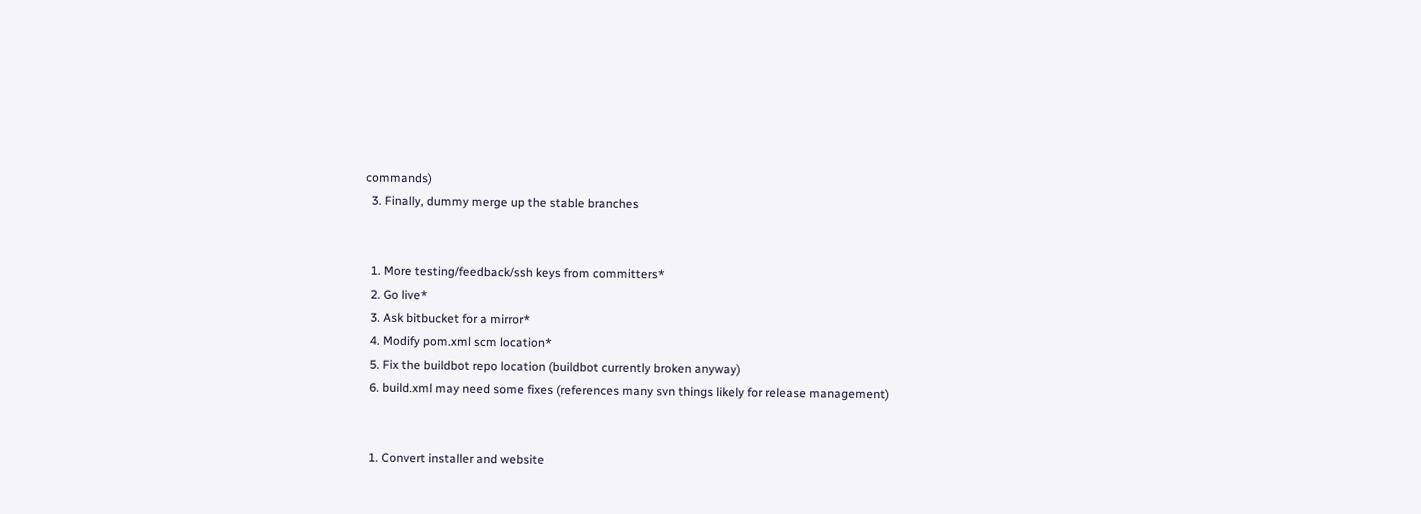commands)
  3. Finally, dummy merge up the stable branches


  1. More testing/feedback/ssh keys from committers*
  2. Go live*
  3. Ask bitbucket for a mirror*
  4. Modify pom.xml scm location*
  5. Fix the buildbot repo location (buildbot currently broken anyway)
  6. build.xml may need some fixes (references many svn things likely for release management)


  1. Convert installer and website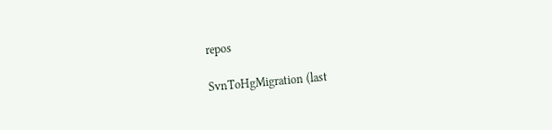repos

SvnToHgMigration (last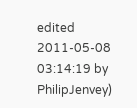edited 2011-05-08 03:14:19 by PhilipJenvey)